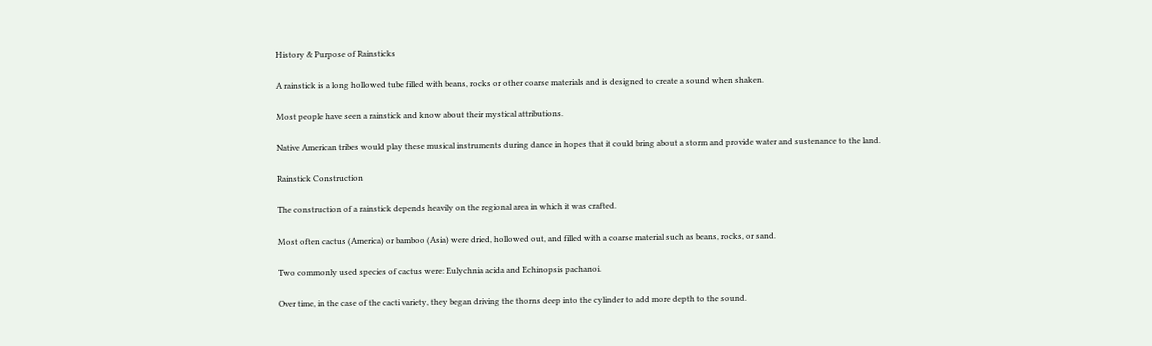History & Purpose of Rainsticks

A rainstick is a long hollowed tube filled with beans, rocks or other coarse materials and is designed to create a sound when shaken.

Most people have seen a rainstick and know about their mystical attributions.

Native American tribes would play these musical instruments during dance in hopes that it could bring about a storm and provide water and sustenance to the land.

Rainstick Construction

The construction of a rainstick depends heavily on the regional area in which it was crafted.

Most often cactus (America) or bamboo (Asia) were dried, hollowed out, and filled with a coarse material such as beans, rocks, or sand.

Two commonly used species of cactus were: Eulychnia acida and Echinopsis pachanoi.

Over time, in the case of the cacti variety, they began driving the thorns deep into the cylinder to add more depth to the sound.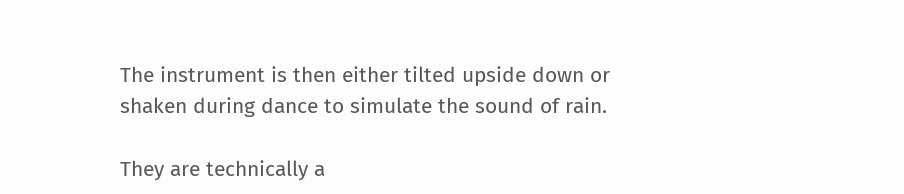The instrument is then either tilted upside down or shaken during dance to simulate the sound of rain.

They are technically a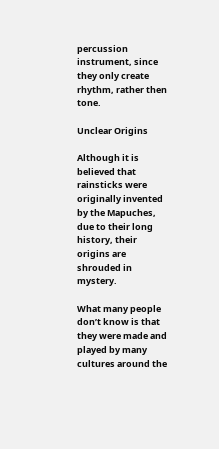percussion instrument, since they only create rhythm, rather then tone.

Unclear Origins

Although it is believed that rainsticks were originally invented by the Mapuches, due to their long history, their origins are shrouded in mystery.

What many people don’t know is that they were made and played by many cultures around the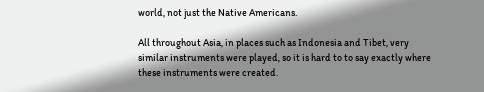world, not just the Native Americans.

All throughout Asia, in places such as Indonesia and Tibet, very similar instruments were played, so it is hard to to say exactly where these instruments were created.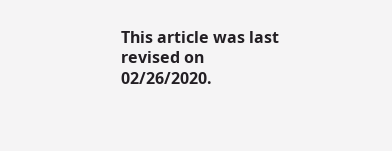This article was last revised on 02/26/2020.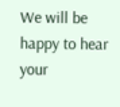We will be happy to hear your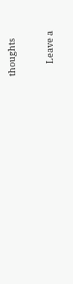thoughts

      Leave a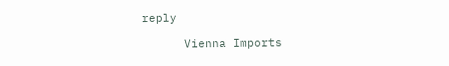reply

      Vienna Imports